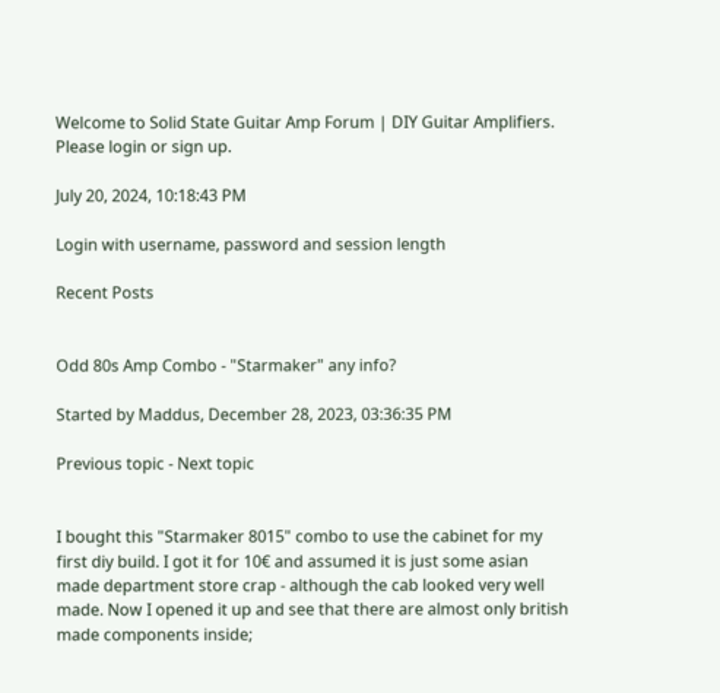Welcome to Solid State Guitar Amp Forum | DIY Guitar Amplifiers. Please login or sign up.

July 20, 2024, 10:18:43 PM

Login with username, password and session length

Recent Posts


Odd 80s Amp Combo - "Starmaker" any info?

Started by Maddus, December 28, 2023, 03:36:35 PM

Previous topic - Next topic


I bought this "Starmaker 8015" combo to use the cabinet for my first diy build. I got it for 10€ and assumed it is just some asian made department store crap - although the cab looked very well made. Now I opened it up and see that there are almost only british made components inside;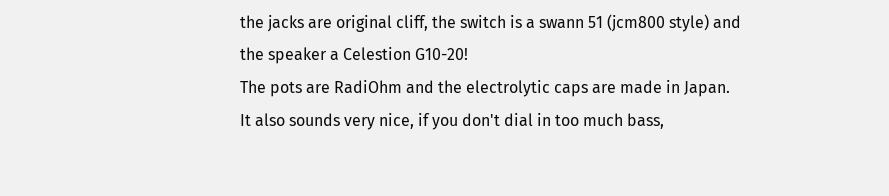the jacks are original cliff, the switch is a swann 51 (jcm800 style) and the speaker a Celestion G10-20!
The pots are RadiOhm and the electrolytic caps are made in Japan.
It also sounds very nice, if you don't dial in too much bass,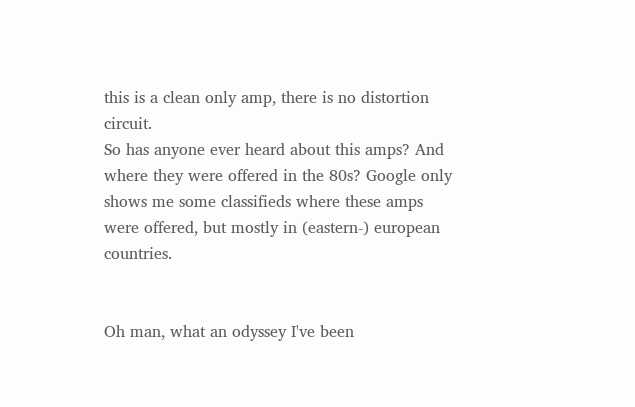this is a clean only amp, there is no distortion circuit.
So has anyone ever heard about this amps? And where they were offered in the 80s? Google only shows me some classifieds where these amps were offered, but mostly in (eastern-) european countries.


Oh man, what an odyssey I've been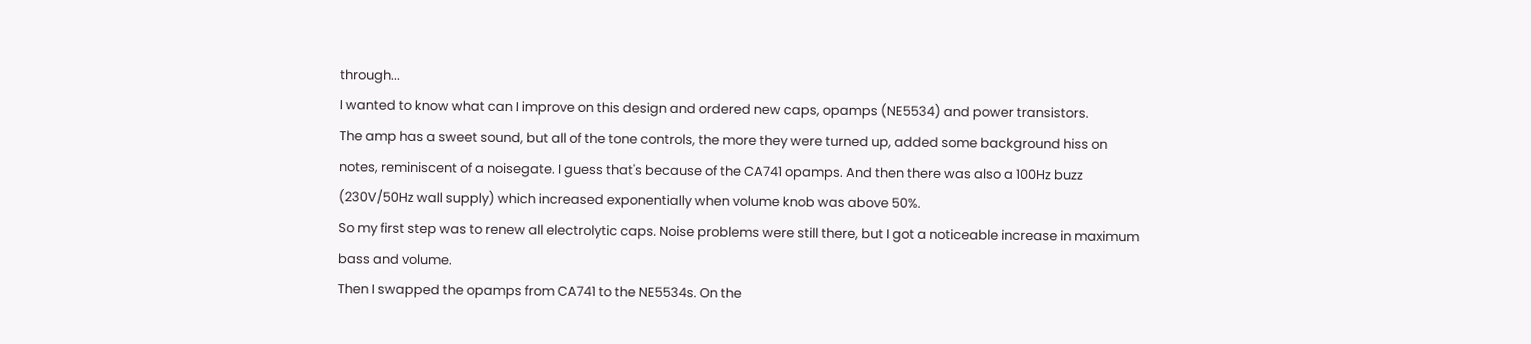through...
I wanted to know what can I improve on this design and ordered new caps, opamps (NE5534) and power transistors.
The amp has a sweet sound, but all of the tone controls, the more they were turned up, added some background hiss on notes, reminiscent of a noisegate. I guess that's because of the CA741 opamps. And then there was also a 100Hz buzz (230V/50Hz wall supply) which increased exponentially when volume knob was above 50%.
So my first step was to renew all electrolytic caps. Noise problems were still there, but I got a noticeable increase in maximum bass and volume.
Then I swapped the opamps from CA741 to the NE5534s. On the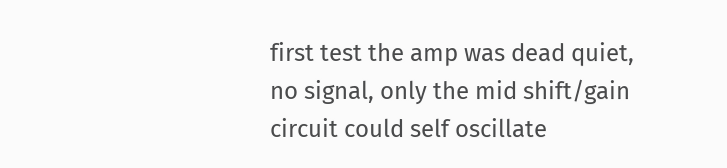first test the amp was dead quiet, no signal, only the mid shift/gain circuit could self oscillate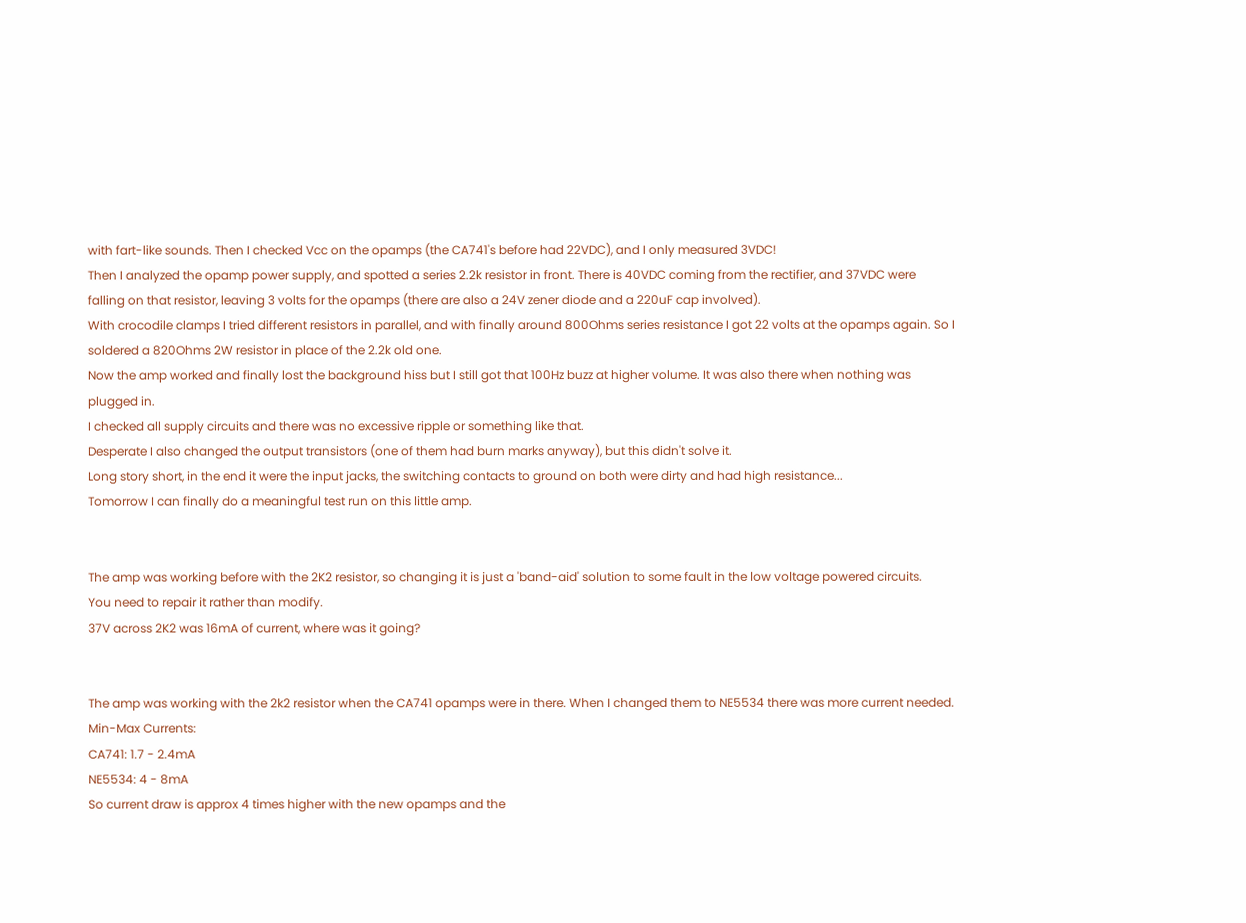with fart-like sounds. Then I checked Vcc on the opamps (the CA741's before had 22VDC), and I only measured 3VDC!
Then I analyzed the opamp power supply, and spotted a series 2.2k resistor in front. There is 40VDC coming from the rectifier, and 37VDC were falling on that resistor, leaving 3 volts for the opamps (there are also a 24V zener diode and a 220uF cap involved).
With crocodile clamps I tried different resistors in parallel, and with finally around 800Ohms series resistance I got 22 volts at the opamps again. So I soldered a 820Ohms 2W resistor in place of the 2.2k old one.
Now the amp worked and finally lost the background hiss but I still got that 100Hz buzz at higher volume. It was also there when nothing was plugged in.
I checked all supply circuits and there was no excessive ripple or something like that.
Desperate I also changed the output transistors (one of them had burn marks anyway), but this didn't solve it.
Long story short, in the end it were the input jacks, the switching contacts to ground on both were dirty and had high resistance...
Tomorrow I can finally do a meaningful test run on this little amp.


The amp was working before with the 2K2 resistor, so changing it is just a 'band-aid' solution to some fault in the low voltage powered circuits.
You need to repair it rather than modify.
37V across 2K2 was 16mA of current, where was it going?


The amp was working with the 2k2 resistor when the CA741 opamps were in there. When I changed them to NE5534 there was more current needed.
Min-Max Currents:
CA741: 1.7 - 2.4mA
NE5534: 4 - 8mA
So current draw is approx 4 times higher with the new opamps and the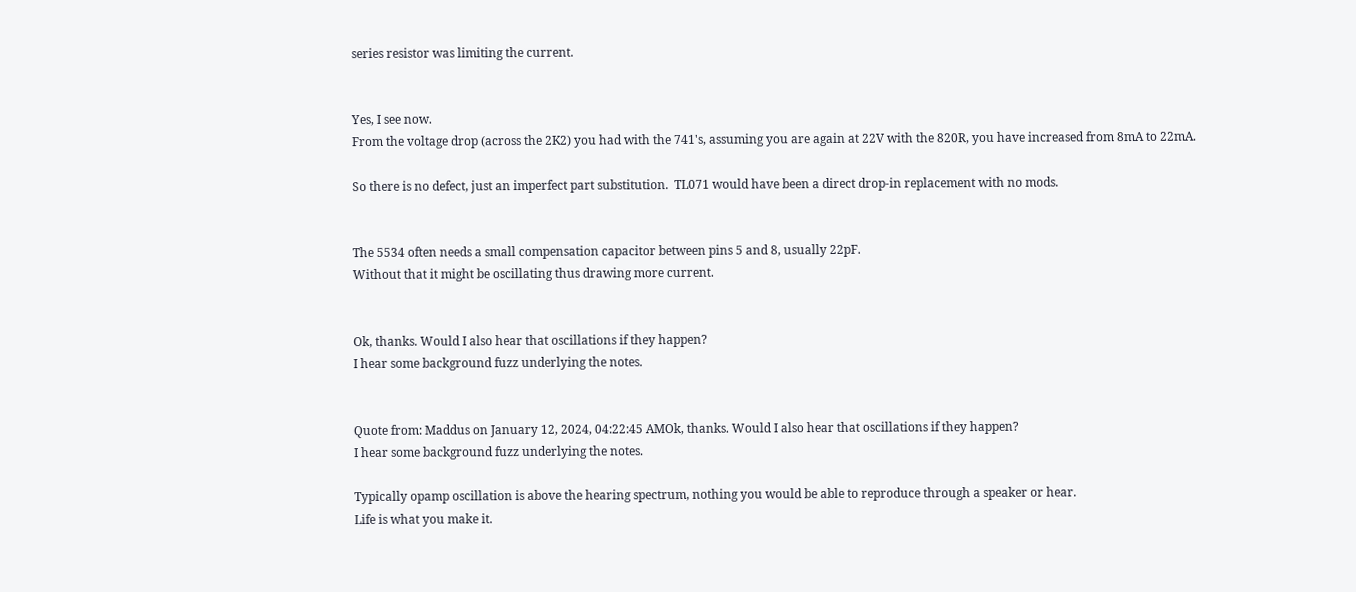series resistor was limiting the current.


Yes, I see now.
From the voltage drop (across the 2K2) you had with the 741's, assuming you are again at 22V with the 820R, you have increased from 8mA to 22mA.

So there is no defect, just an imperfect part substitution.  TL071 would have been a direct drop-in replacement with no mods.


The 5534 often needs a small compensation capacitor between pins 5 and 8, usually 22pF.
Without that it might be oscillating thus drawing more current.


Ok, thanks. Would I also hear that oscillations if they happen?
I hear some background fuzz underlying the notes.


Quote from: Maddus on January 12, 2024, 04:22:45 AMOk, thanks. Would I also hear that oscillations if they happen?
I hear some background fuzz underlying the notes.

Typically opamp oscillation is above the hearing spectrum, nothing you would be able to reproduce through a speaker or hear.
Life is what you make it.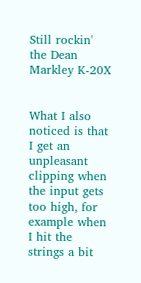Still rockin' the Dean Markley K-20X


What I also noticed is that I get an unpleasant clipping when the input gets too high, for example when I hit the strings a bit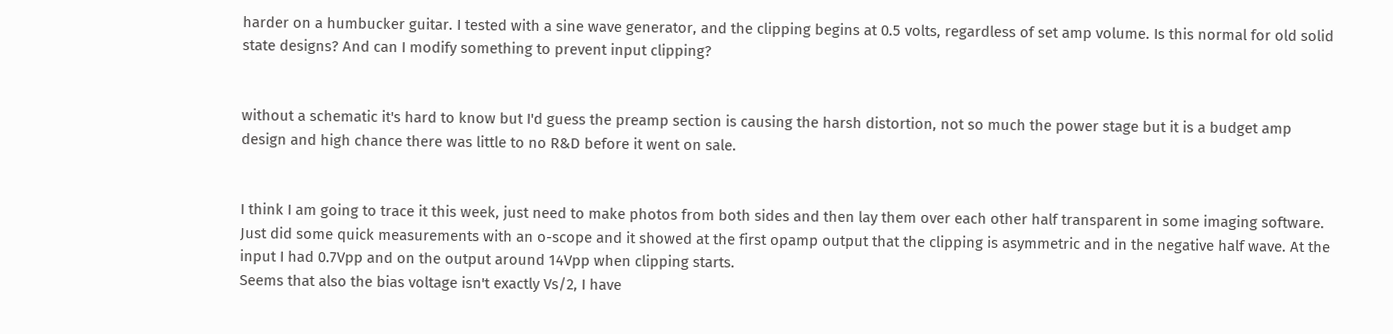harder on a humbucker guitar. I tested with a sine wave generator, and the clipping begins at 0.5 volts, regardless of set amp volume. Is this normal for old solid state designs? And can I modify something to prevent input clipping?


without a schematic it's hard to know but I'd guess the preamp section is causing the harsh distortion, not so much the power stage but it is a budget amp design and high chance there was little to no R&D before it went on sale.


I think I am going to trace it this week, just need to make photos from both sides and then lay them over each other half transparent in some imaging software.
Just did some quick measurements with an o-scope and it showed at the first opamp output that the clipping is asymmetric and in the negative half wave. At the input I had 0.7Vpp and on the output around 14Vpp when clipping starts.
Seems that also the bias voltage isn't exactly Vs/2, I have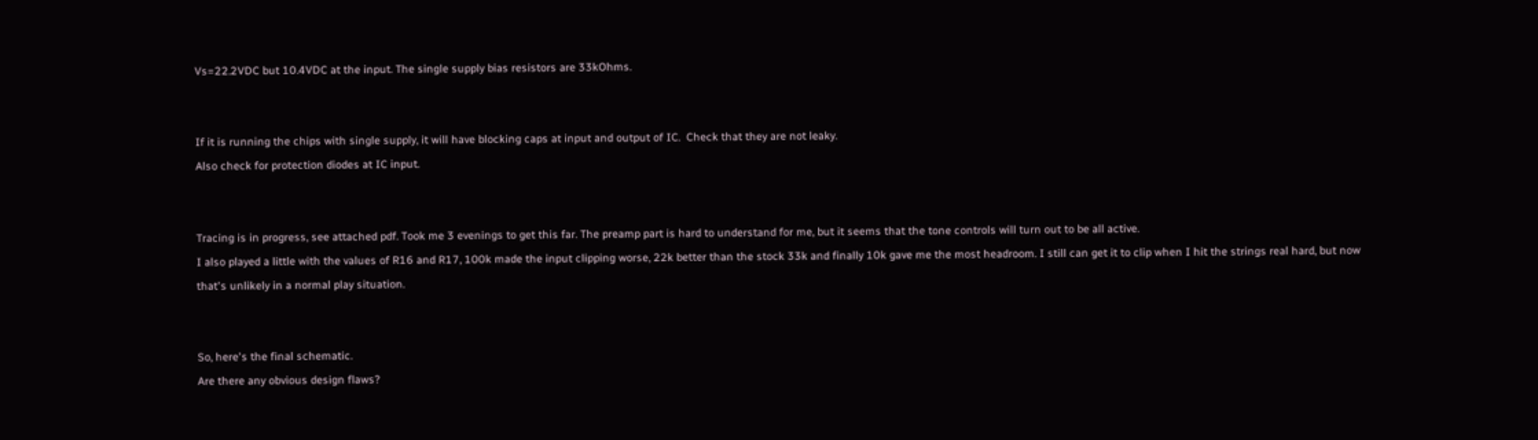Vs=22.2VDC but 10.4VDC at the input. The single supply bias resistors are 33kOhms.


If it is running the chips with single supply, it will have blocking caps at input and output of IC.  Check that they are not leaky.
Also check for protection diodes at IC input.


Tracing is in progress, see attached pdf. Took me 3 evenings to get this far. The preamp part is hard to understand for me, but it seems that the tone controls will turn out to be all active.
I also played a little with the values of R16 and R17, 100k made the input clipping worse, 22k better than the stock 33k and finally 10k gave me the most headroom. I still can get it to clip when I hit the strings real hard, but now that's unlikely in a normal play situation.


So, here's the final schematic.
Are there any obvious design flaws?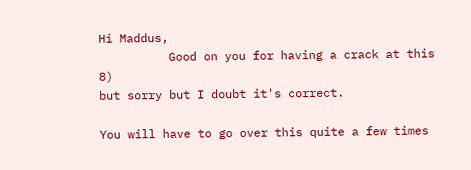Hi Maddus,
          Good on you for having a crack at this  8)
but sorry but I doubt it's correct.

You will have to go over this quite a few times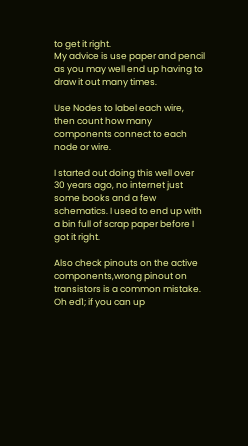to get it right.
My advice is use paper and pencil as you may well end up having to draw it out many times.

Use Nodes to label each wire, then count how many components connect to each node or wire.

I started out doing this well over 30 years ago, no internet just some books and a few schematics. I used to end up with a bin full of scrap paper before I got it right.

Also check pinouts on the active components,wrong pinout on transistors is a common mistake.
Oh ed1; if you can up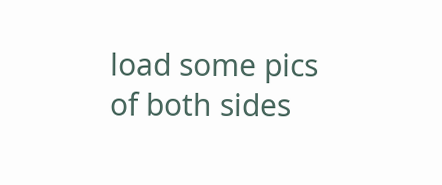load some pics of both sides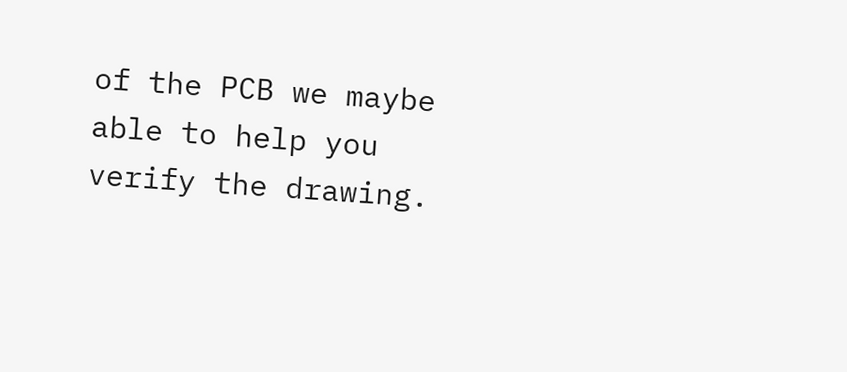of the PCB we maybe able to help you verify the drawing.